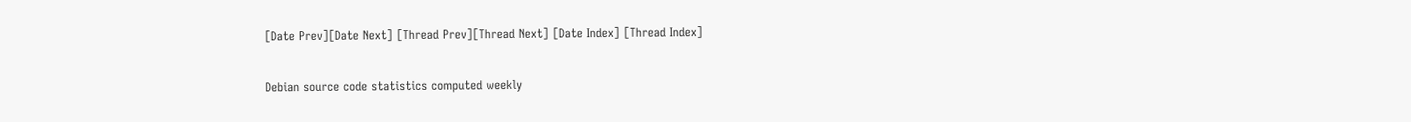[Date Prev][Date Next] [Thread Prev][Thread Next] [Date Index] [Thread Index]

Debian source code statistics computed weekly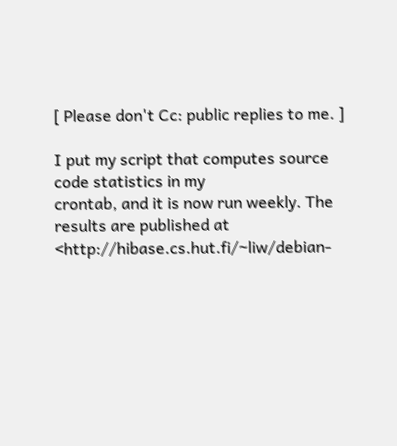[ Please don't Cc: public replies to me. ]

I put my script that computes source code statistics in my
crontab, and it is now run weekly. The results are published at
<http://hibase.cs.hut.fi/~liw/debian-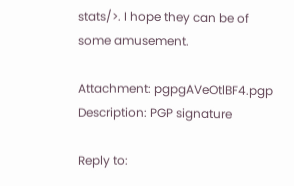stats/>. I hope they can be of
some amusement.

Attachment: pgpgAVeOtlBF4.pgp
Description: PGP signature

Reply to: